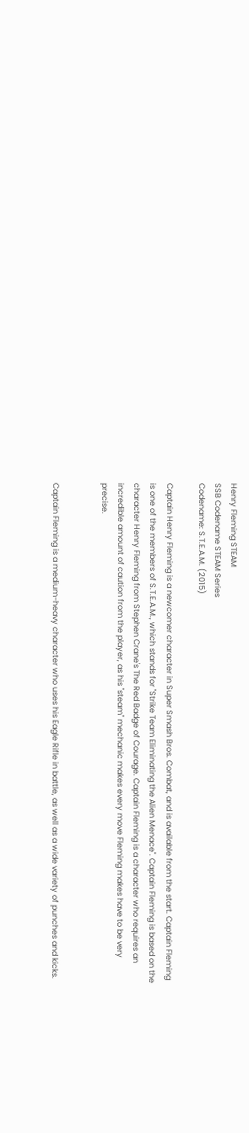Henry Fleming STEAM
SSB Codename STEAM Series
Codename: S.T.E.A.M. (2015)

Captain Henry Fleming is a newcomer character in Super Smash Bros. Combat, and is available from the start. Captain Fleming is one of the members of S.T.E.A.M., which stands for "Strike Team Eliminating the Alien Menace". Captain Fleming is based on the character Henry Fleming from Stephen Crane's The Red Badge of Courage. Captain Fleming is a character who requires an incredible amount of caution from the player, as his "steam" mechanic makes every move Fleming makes have to be very precise.


Captain Fleming is a medium-heavy character who uses his Eagle Rifle in battle, as well as a wide variety of punches and kicks.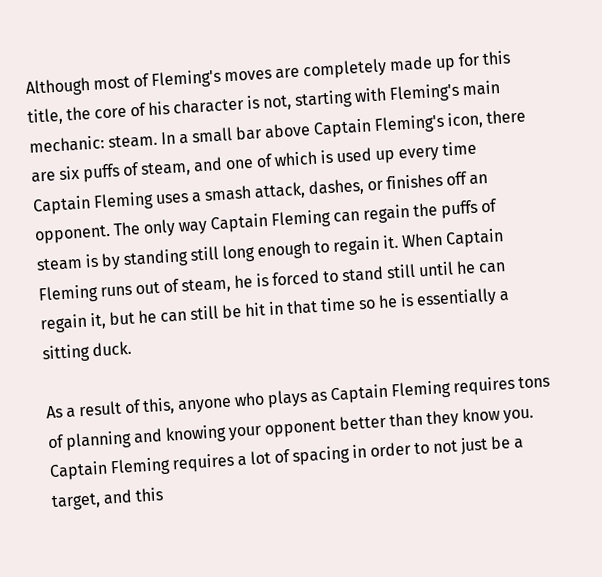Although most of Fleming's moves are completely made up for this title, the core of his character is not, starting with Fleming's main mechanic: steam. In a small bar above Captain Fleming's icon, there are six puffs of steam, and one of which is used up every time Captain Fleming uses a smash attack, dashes, or finishes off an opponent. The only way Captain Fleming can regain the puffs of steam is by standing still long enough to regain it. When Captain Fleming runs out of steam, he is forced to stand still until he can regain it, but he can still be hit in that time so he is essentially a sitting duck.

As a result of this, anyone who plays as Captain Fleming requires tons of planning and knowing your opponent better than they know you. Captain Fleming requires a lot of spacing in order to not just be a target, and this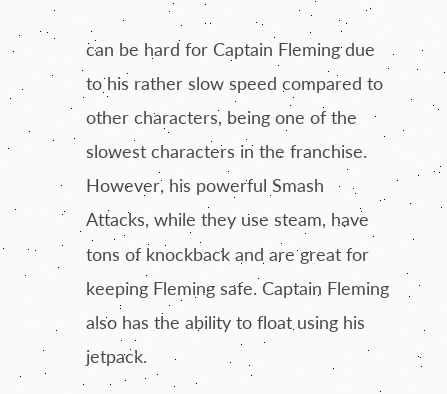can be hard for Captain Fleming due to his rather slow speed compared to other characters, being one of the slowest characters in the franchise. However, his powerful Smash Attacks, while they use steam, have tons of knockback and are great for keeping Fleming safe. Captain Fleming also has the ability to float using his jetpack.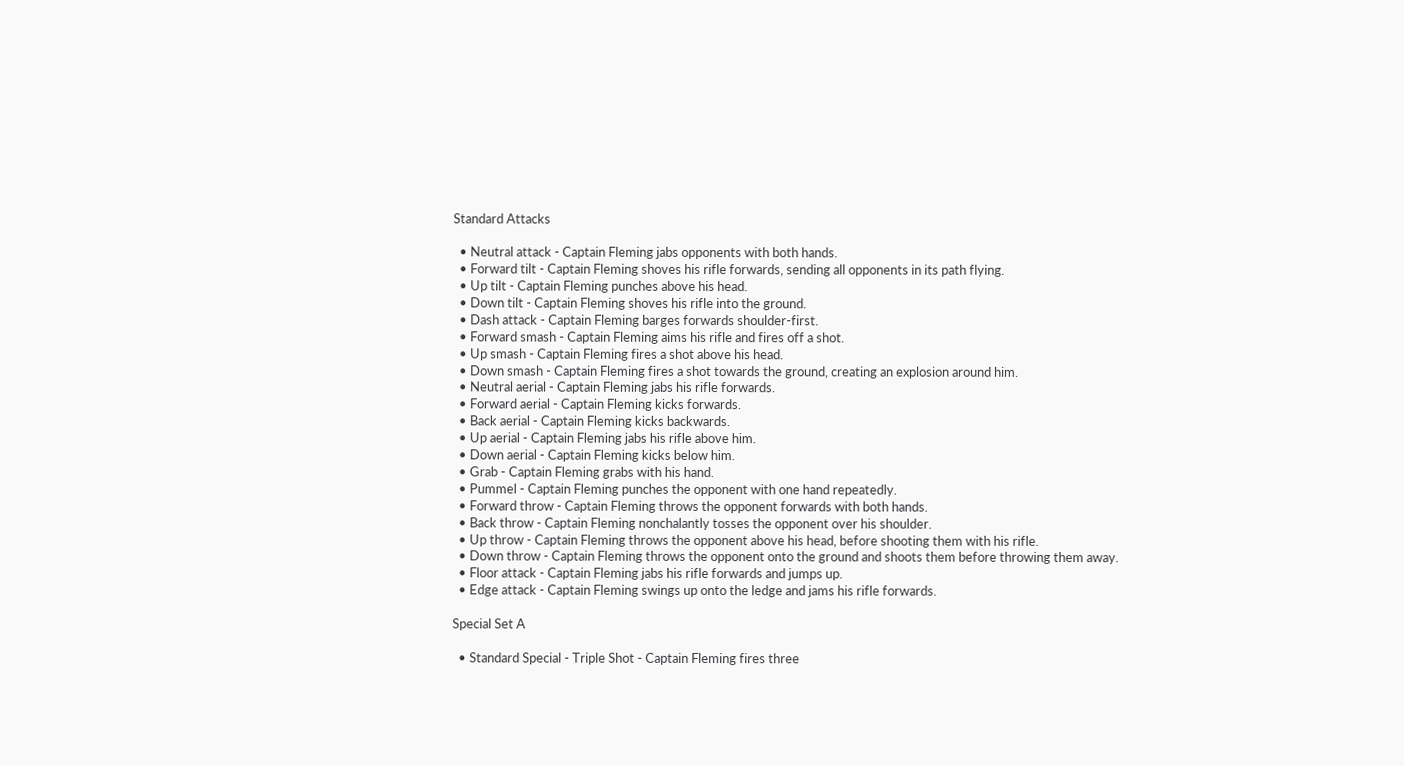Standard Attacks

  • Neutral attack - Captain Fleming jabs opponents with both hands.
  • Forward tilt - Captain Fleming shoves his rifle forwards, sending all opponents in its path flying.
  • Up tilt - Captain Fleming punches above his head.
  • Down tilt - Captain Fleming shoves his rifle into the ground.
  • Dash attack - Captain Fleming barges forwards shoulder-first.
  • Forward smash - Captain Fleming aims his rifle and fires off a shot.
  • Up smash - Captain Fleming fires a shot above his head.
  • Down smash - Captain Fleming fires a shot towards the ground, creating an explosion around him.
  • Neutral aerial - Captain Fleming jabs his rifle forwards.
  • Forward aerial - Captain Fleming kicks forwards.
  • Back aerial - Captain Fleming kicks backwards.
  • Up aerial - Captain Fleming jabs his rifle above him.
  • Down aerial - Captain Fleming kicks below him.
  • Grab - Captain Fleming grabs with his hand.
  • Pummel - Captain Fleming punches the opponent with one hand repeatedly.
  • Forward throw - Captain Fleming throws the opponent forwards with both hands.
  • Back throw - Captain Fleming nonchalantly tosses the opponent over his shoulder.
  • Up throw - Captain Fleming throws the opponent above his head, before shooting them with his rifle.
  • Down throw - Captain Fleming throws the opponent onto the ground and shoots them before throwing them away.
  • Floor attack - Captain Fleming jabs his rifle forwards and jumps up.
  • Edge attack - Captain Fleming swings up onto the ledge and jams his rifle forwards.

Special Set A

  • Standard Special - Triple Shot - Captain Fleming fires three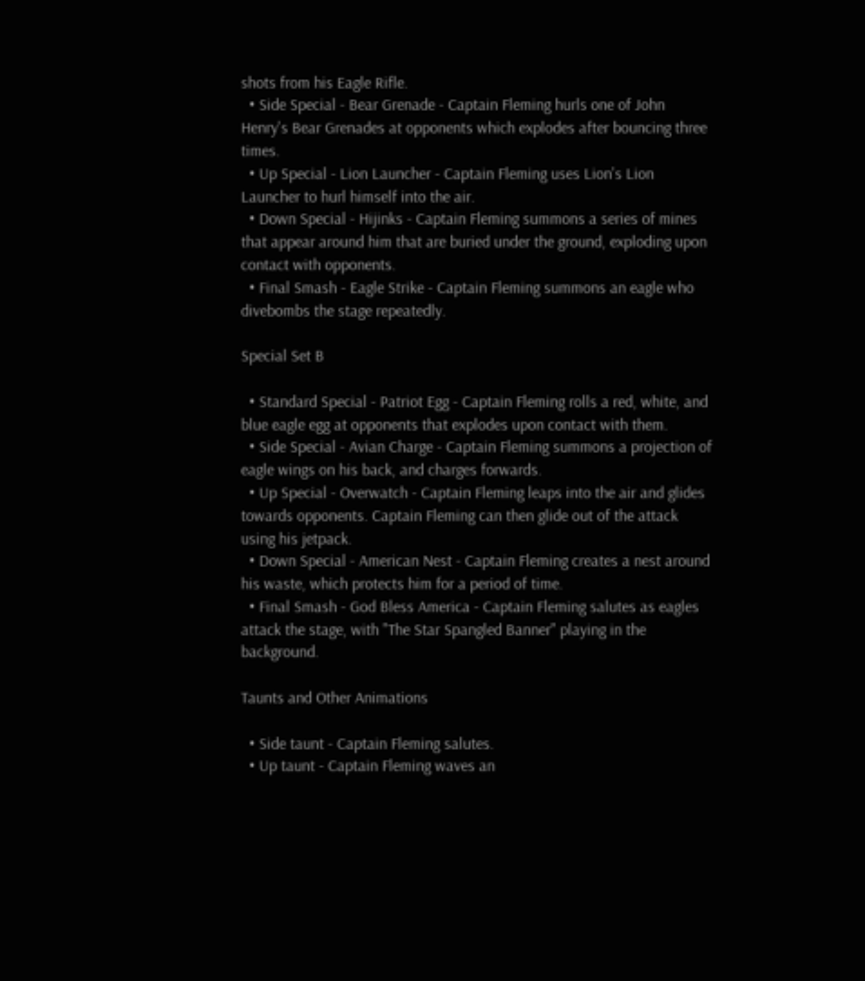shots from his Eagle Rifle.
  • Side Special - Bear Grenade - Captain Fleming hurls one of John Henry's Bear Grenades at opponents which explodes after bouncing three times.
  • Up Special - Lion Launcher - Captain Fleming uses Lion's Lion Launcher to hurl himself into the air.
  • Down Special - Hijinks - Captain Fleming summons a series of mines that appear around him that are buried under the ground, exploding upon contact with opponents.
  • Final Smash - Eagle Strike - Captain Fleming summons an eagle who divebombs the stage repeatedly.

Special Set B

  • Standard Special - Patriot Egg - Captain Fleming rolls a red, white, and blue eagle egg at opponents that explodes upon contact with them.
  • Side Special - Avian Charge - Captain Fleming summons a projection of eagle wings on his back, and charges forwards.
  • Up Special - Overwatch - Captain Fleming leaps into the air and glides towards opponents. Captain Fleming can then glide out of the attack using his jetpack.
  • Down Special - American Nest - Captain Fleming creates a nest around his waste, which protects him for a period of time.
  • Final Smash - God Bless America - Captain Fleming salutes as eagles attack the stage, with "The Star Spangled Banner" playing in the background.

Taunts and Other Animations

  • Side taunt - Captain Fleming salutes.
  • Up taunt - Captain Fleming waves an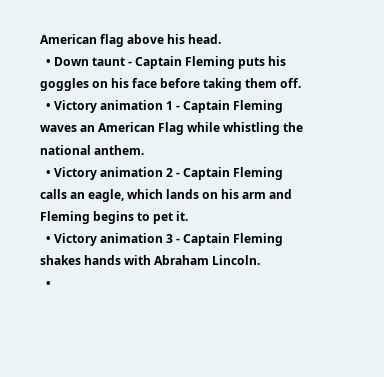American flag above his head.
  • Down taunt - Captain Fleming puts his goggles on his face before taking them off.
  • Victory animation 1 - Captain Fleming waves an American Flag while whistling the national anthem.
  • Victory animation 2 - Captain Fleming calls an eagle, which lands on his arm and Fleming begins to pet it.
  • Victory animation 3 - Captain Fleming shakes hands with Abraham Lincoln.
  •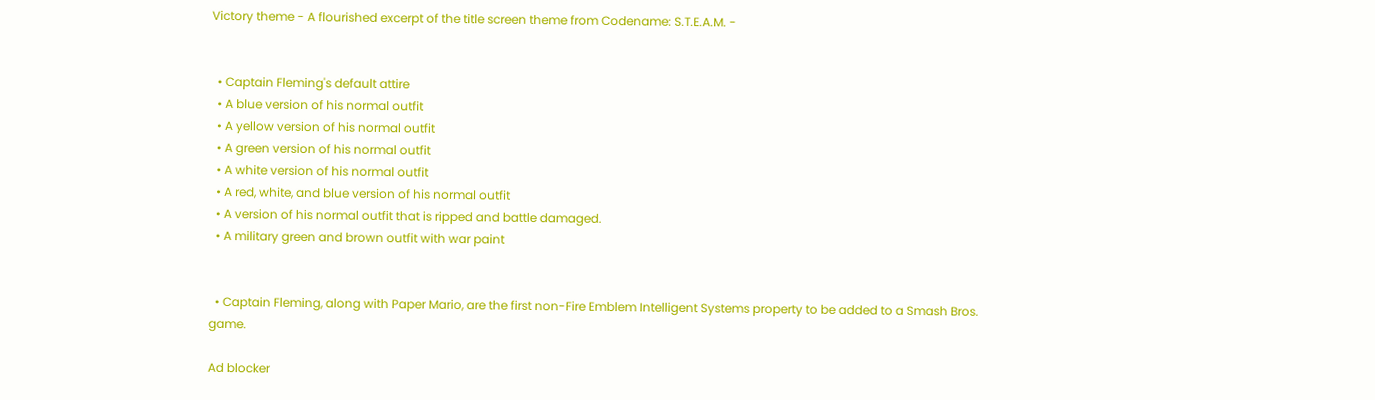Victory theme - A flourished excerpt of the title screen theme from Codename: S.T.E.A.M. -


  • Captain Fleming's default attire
  • A blue version of his normal outfit
  • A yellow version of his normal outfit
  • A green version of his normal outfit
  • A white version of his normal outfit
  • A red, white, and blue version of his normal outfit
  • A version of his normal outfit that is ripped and battle damaged.
  • A military green and brown outfit with war paint


  • Captain Fleming, along with Paper Mario, are the first non-Fire Emblem Intelligent Systems property to be added to a Smash Bros. game.

Ad blocker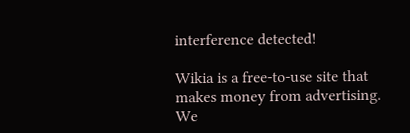interference detected!

Wikia is a free-to-use site that makes money from advertising. We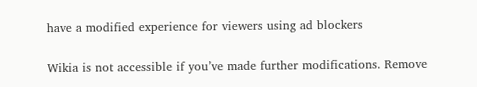have a modified experience for viewers using ad blockers

Wikia is not accessible if you’ve made further modifications. Remove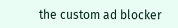the custom ad blocker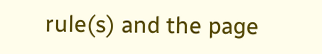rule(s) and the page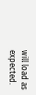will load as expected.